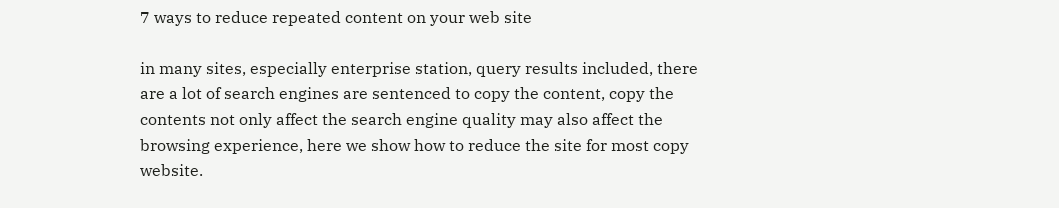7 ways to reduce repeated content on your web site

in many sites, especially enterprise station, query results included, there are a lot of search engines are sentenced to copy the content, copy the contents not only affect the search engine quality may also affect the browsing experience, here we show how to reduce the site for most copy website.